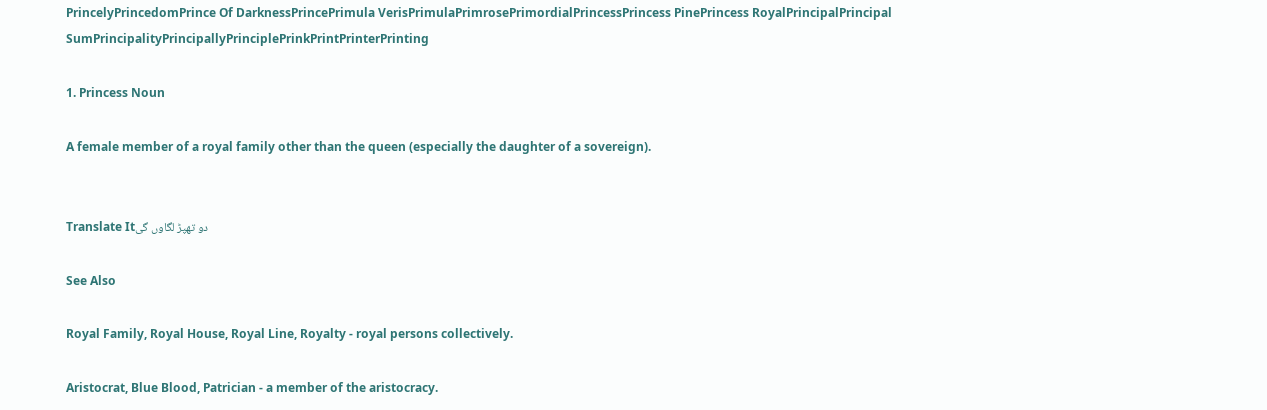PrincelyPrincedomPrince Of DarknessPrincePrimula VerisPrimulaPrimrosePrimordialPrincessPrincess PinePrincess RoyalPrincipalPrincipal SumPrincipalityPrincipallyPrinciplePrinkPrintPrinterPrinting

1. Princess Noun

A female member of a royal family other than the queen (especially the daughter of a sovereign).


Translate Itدو تھپڑ لگاوں گی

See Also

Royal Family, Royal House, Royal Line, Royalty - royal persons collectively.

Aristocrat, Blue Blood, Patrician - a member of the aristocracy.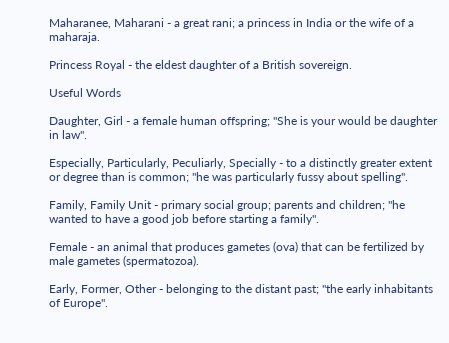Maharanee, Maharani - a great rani; a princess in India or the wife of a maharaja.

Princess Royal - the eldest daughter of a British sovereign.

Useful Words

Daughter, Girl - a female human offspring; "She is your would be daughter in law".

Especially, Particularly, Peculiarly, Specially - to a distinctly greater extent or degree than is common; "he was particularly fussy about spelling".

Family, Family Unit - primary social group; parents and children; "he wanted to have a good job before starting a family".

Female - an animal that produces gametes (ova) that can be fertilized by male gametes (spermatozoa).

Early, Former, Other - belonging to the distant past; "the early inhabitants of Europe".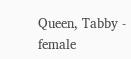Queen, Tabby - female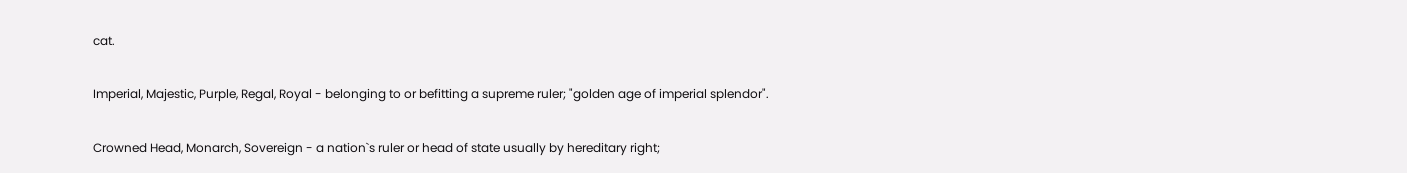cat.

Imperial, Majestic, Purple, Regal, Royal - belonging to or befitting a supreme ruler; "golden age of imperial splendor".

Crowned Head, Monarch, Sovereign - a nation`s ruler or head of state usually by hereditary right;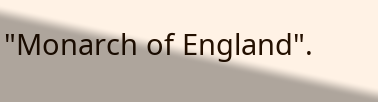"Monarch of England".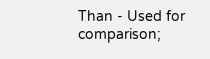Than - Used for comparison;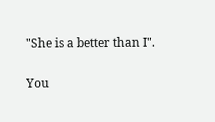"She is a better than I".

You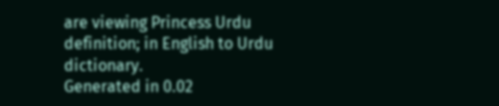are viewing Princess Urdu definition; in English to Urdu dictionary.
Generated in 0.02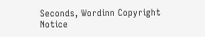Seconds, Wordinn Copyright Notice